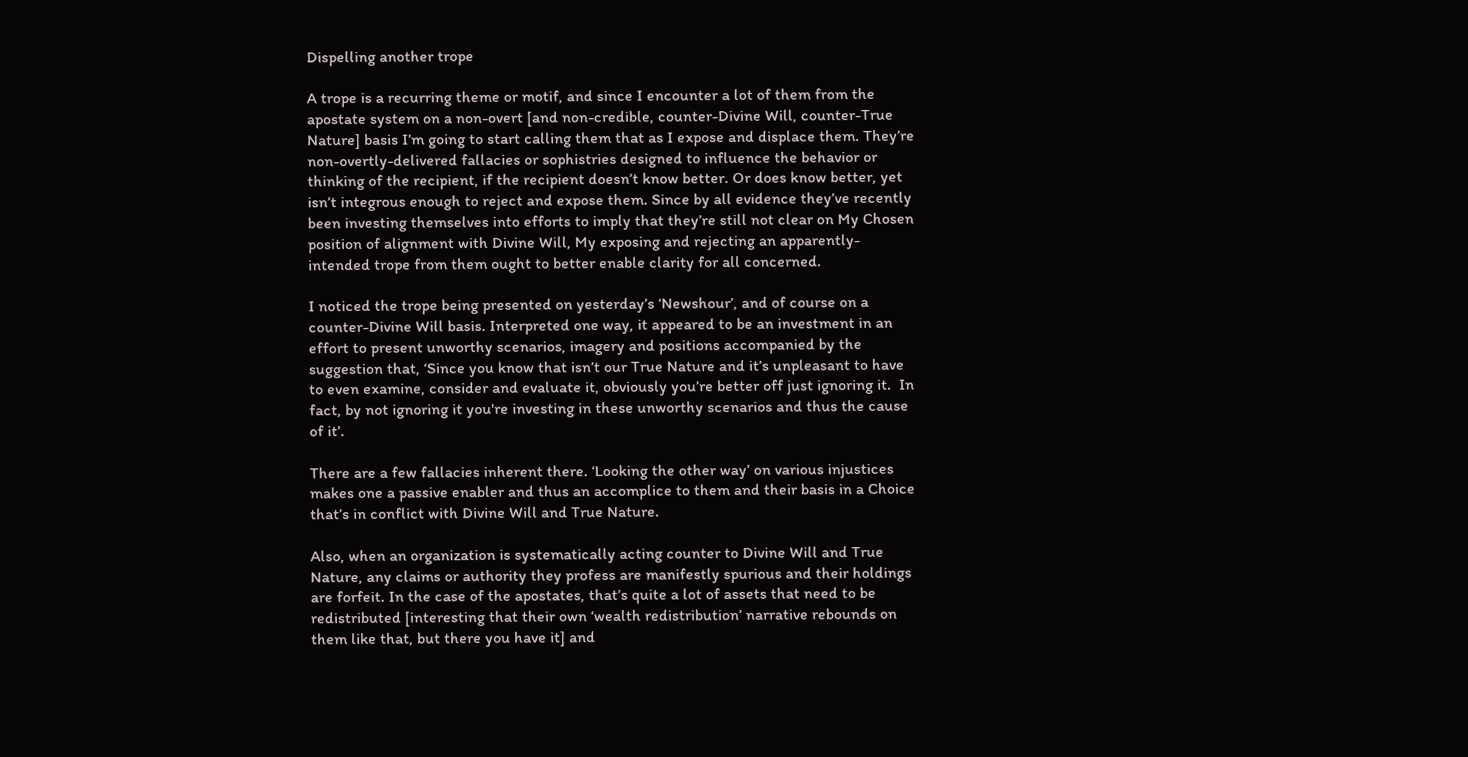Dispelling another trope

A trope is a recurring theme or motif, and since I encounter a lot of them from the apostate system on a non-overt [and non-credible, counter-Divine Will, counter-True Nature] basis I’m going to start calling them that as I expose and displace them. They’re non-overtly-delivered fallacies or sophistries designed to influence the behavior or thinking of the recipient, if the recipient doesn’t know better. Or does know better, yet isn’t integrous enough to reject and expose them. Since by all evidence they’ve recently been investing themselves into efforts to imply that they’re still not clear on My Chosen position of alignment with Divine Will, My exposing and rejecting an apparently-intended trope from them ought to better enable clarity for all concerned.

I noticed the trope being presented on yesterday’s ‘Newshour’, and of course on a counter-Divine Will basis. Interpreted one way, it appeared to be an investment in an effort to present unworthy scenarios, imagery and positions accompanied by the suggestion that, ‘Since you know that isn’t our True Nature and it’s unpleasant to have to even examine, consider and evaluate it, obviously you’re better off just ignoring it.  In fact, by not ignoring it you're investing in these unworthy scenarios and thus the cause of it’.

There are a few fallacies inherent there. ‘Looking the other way’ on various injustices makes one a passive enabler and thus an accomplice to them and their basis in a Choice that’s in conflict with Divine Will and True Nature.

Also, when an organization is systematically acting counter to Divine Will and True Nature, any claims or authority they profess are manifestly spurious and their holdings are forfeit. In the case of the apostates, that’s quite a lot of assets that need to be redistributed [interesting that their own ‘wealth redistribution’ narrative rebounds on them like that, but there you have it] and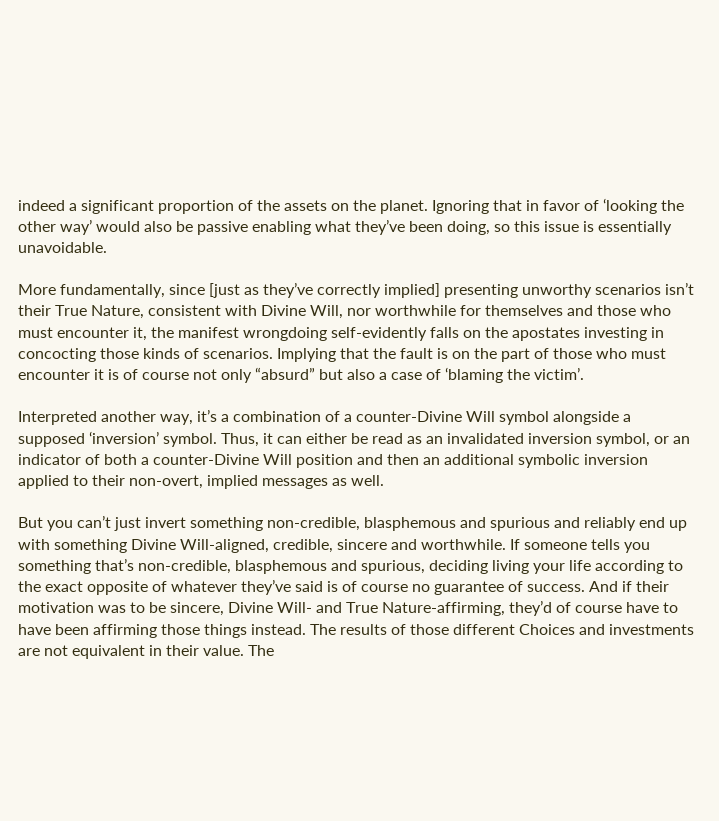indeed a significant proportion of the assets on the planet. Ignoring that in favor of ‘looking the other way’ would also be passive enabling what they’ve been doing, so this issue is essentially unavoidable.

More fundamentally, since [just as they’ve correctly implied] presenting unworthy scenarios isn’t their True Nature, consistent with Divine Will, nor worthwhile for themselves and those who must encounter it, the manifest wrongdoing self-evidently falls on the apostates investing in concocting those kinds of scenarios. Implying that the fault is on the part of those who must encounter it is of course not only “absurd” but also a case of ‘blaming the victim’.

Interpreted another way, it’s a combination of a counter-Divine Will symbol alongside a supposed ‘inversion’ symbol. Thus, it can either be read as an invalidated inversion symbol, or an indicator of both a counter-Divine Will position and then an additional symbolic inversion applied to their non-overt, implied messages as well.

But you can’t just invert something non-credible, blasphemous and spurious and reliably end up with something Divine Will-aligned, credible, sincere and worthwhile. If someone tells you something that’s non-credible, blasphemous and spurious, deciding living your life according to the exact opposite of whatever they’ve said is of course no guarantee of success. And if their motivation was to be sincere, Divine Will- and True Nature-affirming, they’d of course have to have been affirming those things instead. The results of those different Choices and investments are not equivalent in their value. The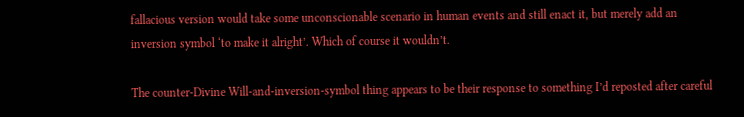fallacious version would take some unconscionable scenario in human events and still enact it, but merely add an inversion symbol ‘to make it alright’. Which of course it wouldn’t.

The counter-Divine Will-and-inversion-symbol thing appears to be their response to something I’d reposted after careful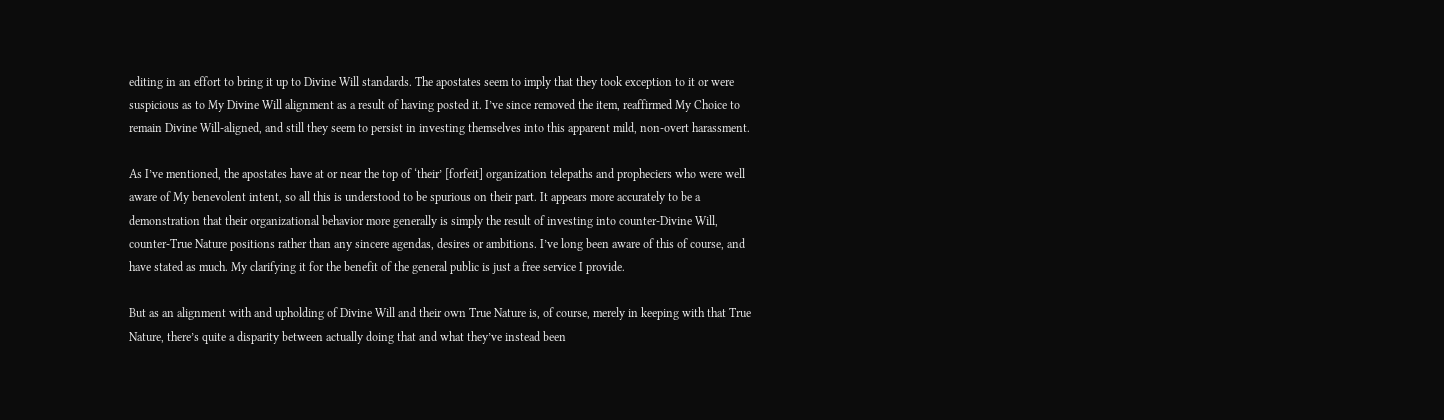editing in an effort to bring it up to Divine Will standards. The apostates seem to imply that they took exception to it or were suspicious as to My Divine Will alignment as a result of having posted it. I’ve since removed the item, reaffirmed My Choice to remain Divine Will-aligned, and still they seem to persist in investing themselves into this apparent mild, non-overt harassment.

As I’ve mentioned, the apostates have at or near the top of ‘their’ [forfeit] organization telepaths and propheciers who were well aware of My benevolent intent, so all this is understood to be spurious on their part. It appears more accurately to be a demonstration that their organizational behavior more generally is simply the result of investing into counter-Divine Will, counter-True Nature positions rather than any sincere agendas, desires or ambitions. I’ve long been aware of this of course, and have stated as much. My clarifying it for the benefit of the general public is just a free service I provide.

But as an alignment with and upholding of Divine Will and their own True Nature is, of course, merely in keeping with that True Nature, there’s quite a disparity between actually doing that and what they’ve instead been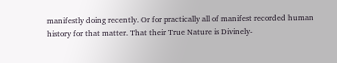manifestly doing recently. Or for practically all of manifest recorded human history for that matter. That their True Nature is Divinely-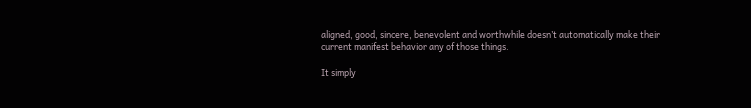aligned, good, sincere, benevolent and worthwhile doesn’t automatically make their current manifest behavior any of those things.

It simply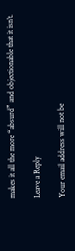makes it all the more “absurd” and objectionable that it isn’t.

Leave a Reply

Your email address will not be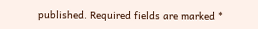published. Required fields are marked *